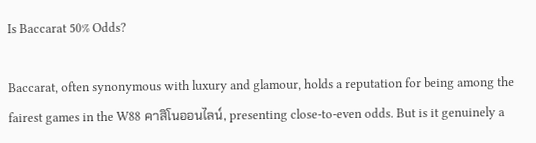Is Baccarat 50% Odds?

Baccarat, often synonymous with luxury and glamour, holds a reputation for being among the fairest games in the W88 คาสิโนออนไลน์, presenting close-to-even odds. But is it genuinely a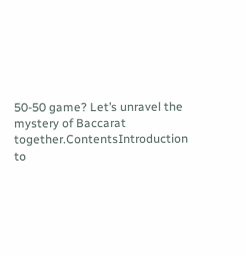50-50 game? Let’s unravel the mystery of Baccarat together.ContentsIntroduction to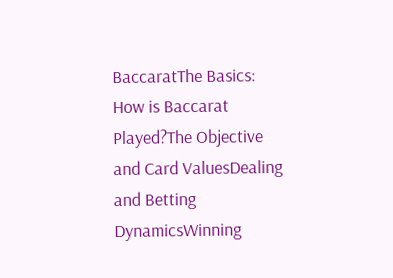BaccaratThe Basics: How is Baccarat Played?The Objective and Card ValuesDealing and Betting DynamicsWinning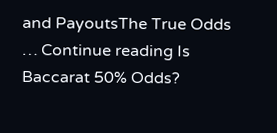and PayoutsThe True Odds … Continue reading Is Baccarat 50% Odds?